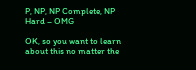P, NP, NP Complete, NP Hard – OMG

OK, so you want to learn about this no matter the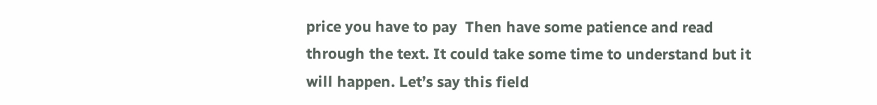price you have to pay  Then have some patience and read through the text. It could take some time to understand but it will happen. Let’s say this field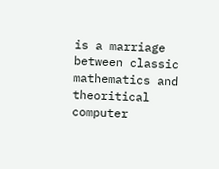is a marriage between classic mathematics and theoritical computer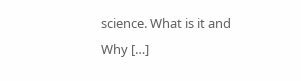science. What is it and Why […]